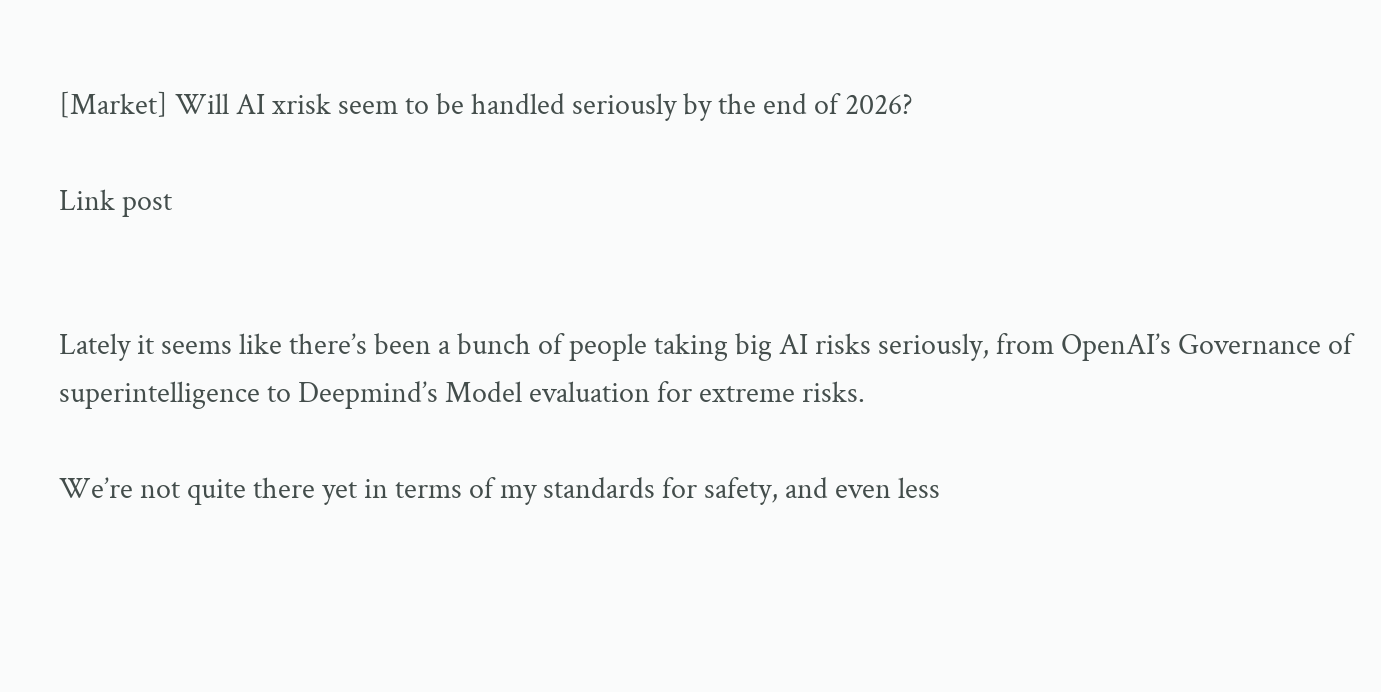[Market] Will AI xrisk seem to be handled seriously by the end of 2026?

Link post


Lately it seems like there’s been a bunch of people taking big AI risks seriously, from OpenAI’s Governance of superintelligence to Deepmind’s Model evaluation for extreme risks.

We’re not quite there yet in terms of my standards for safety, and even less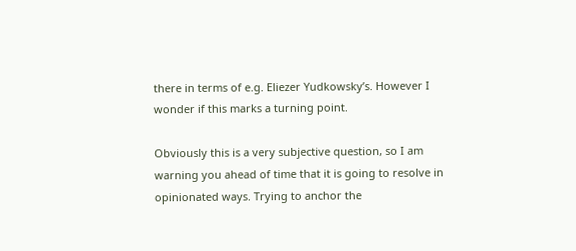there in terms of e.g. Eliezer Yudkowsky’s. However I wonder if this marks a turning point.

Obviously this is a very subjective question, so I am warning you ahead of time that it is going to resolve in opinionated ways. Trying to anchor the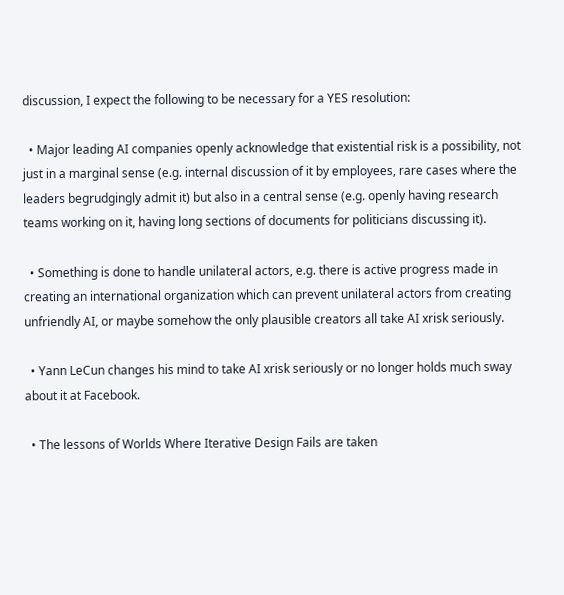discussion, I expect the following to be necessary for a YES resolution:

  • Major leading AI companies openly acknowledge that existential risk is a possibility, not just in a marginal sense (e.g. internal discussion of it by employees, rare cases where the leaders begrudgingly admit it) but also in a central sense (e.g. openly having research teams working on it, having long sections of documents for politicians discussing it).

  • Something is done to handle unilateral actors, e.g. there is active progress made in creating an international organization which can prevent unilateral actors from creating unfriendly AI, or maybe somehow the only plausible creators all take AI xrisk seriously.

  • Yann LeCun changes his mind to take AI xrisk seriously or no longer holds much sway about it at Facebook.

  • The lessons of Worlds Where Iterative Design Fails are taken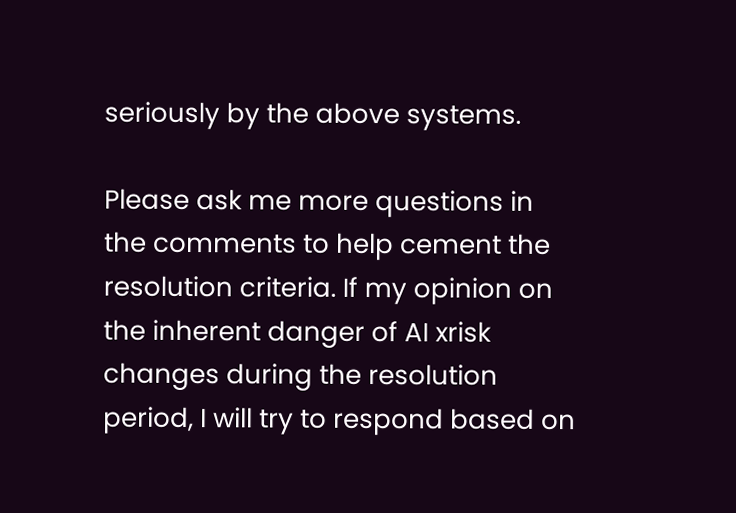seriously by the above systems.

Please ask me more questions in the comments to help cement the resolution criteria. If my opinion on the inherent danger of AI xrisk changes during the resolution period, I will try to respond based on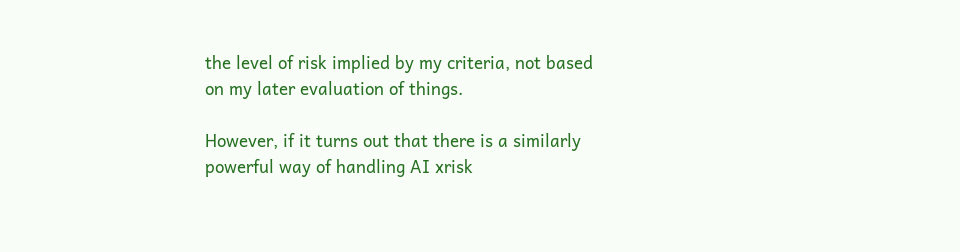the level of risk implied by my criteria, not based on my later evaluation of things.

However, if it turns out that there is a similarly powerful way of handling AI xrisk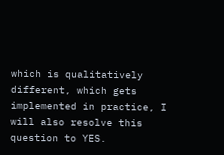which is qualitatively different, which gets implemented in practice, I will also resolve this question to YES.